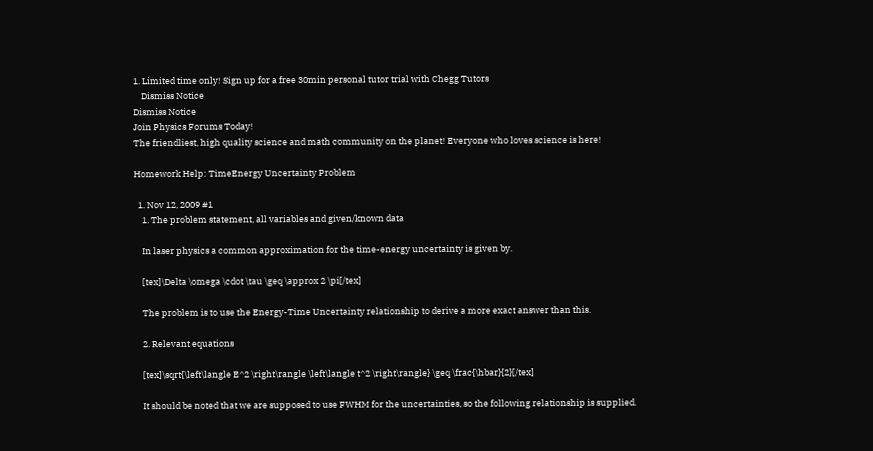1. Limited time only! Sign up for a free 30min personal tutor trial with Chegg Tutors
    Dismiss Notice
Dismiss Notice
Join Physics Forums Today!
The friendliest, high quality science and math community on the planet! Everyone who loves science is here!

Homework Help: TimeEnergy Uncertainty Problem

  1. Nov 12, 2009 #1
    1. The problem statement, all variables and given/known data

    In laser physics a common approximation for the time-energy uncertainty is given by.

    [tex]\Delta \omega \cdot \tau \geq \approx 2 \pi[/tex]

    The problem is to use the Energy-Time Uncertainty relationship to derive a more exact answer than this.

    2. Relevant equations

    [tex]\sqrt{\left\langle E^2 \right\rangle \left\langle t^2 \right\rangle} \geq \frac{\hbar}{2}[/tex]

    It should be noted that we are supposed to use FWHM for the uncertainties, so the following relationship is supplied.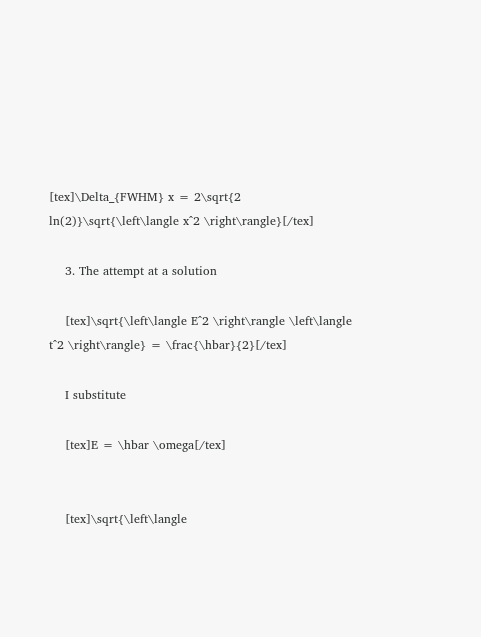[tex]\Delta_{FWHM} x = 2\sqrt{2 ln(2)}\sqrt{\left\langle x^2 \right\rangle}[/tex]

    3. The attempt at a solution

    [tex]\sqrt{\left\langle E^2 \right\rangle \left\langle t^2 \right\rangle} = \frac{\hbar}{2}[/tex]

    I substitute

    [tex]E = \hbar \omega[/tex]


    [tex]\sqrt{\left\langle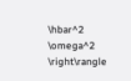\hbar^2 \omega^2 \right\rangle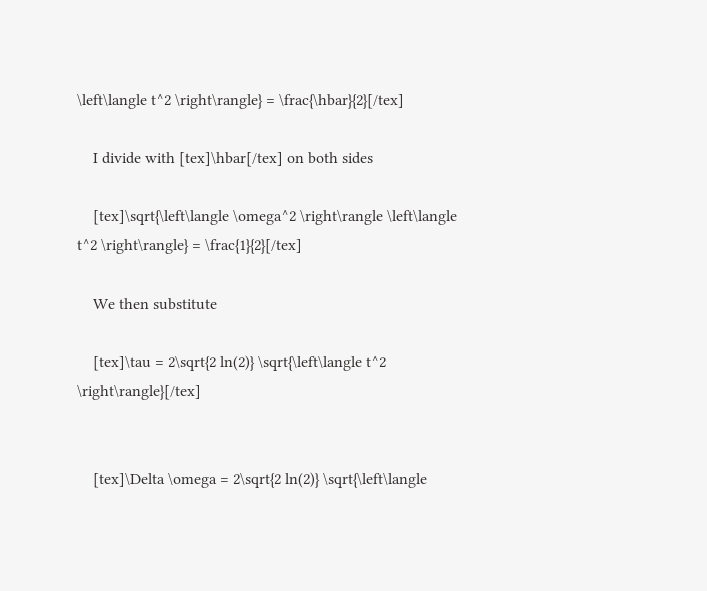\left\langle t^2 \right\rangle} = \frac{\hbar}{2}[/tex]

    I divide with [tex]\hbar[/tex] on both sides

    [tex]\sqrt{\left\langle \omega^2 \right\rangle \left\langle t^2 \right\rangle} = \frac{1}{2}[/tex]

    We then substitute

    [tex]\tau = 2\sqrt{2 ln(2)} \sqrt{\left\langle t^2 \right\rangle}[/tex]


    [tex]\Delta \omega = 2\sqrt{2 ln(2)} \sqrt{\left\langle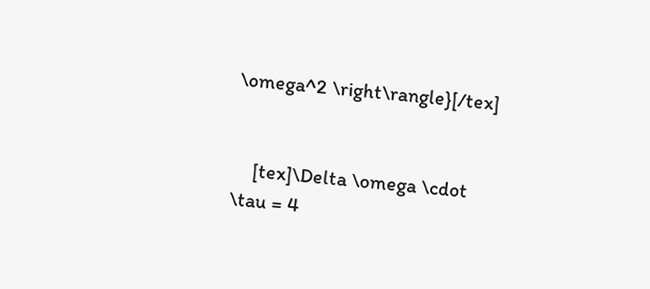\omega^2 \right\rangle}[/tex]


    [tex]\Delta \omega \cdot \tau = 4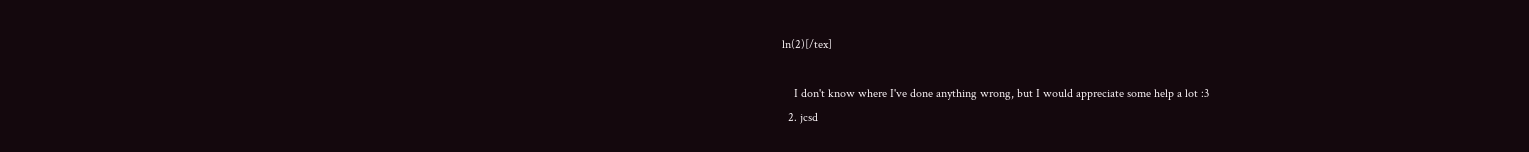ln(2)[/tex]

    I don't know where I've done anything wrong, but I would appreciate some help a lot :3
  2. jcsd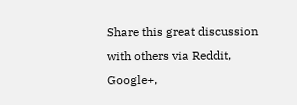Share this great discussion with others via Reddit, Google+,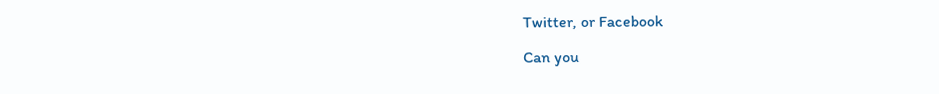Twitter, or Facebook

Can you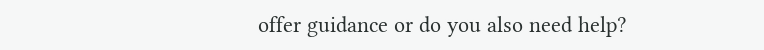offer guidance or do you also need help?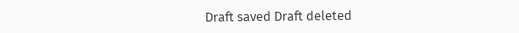Draft saved Draft deleted